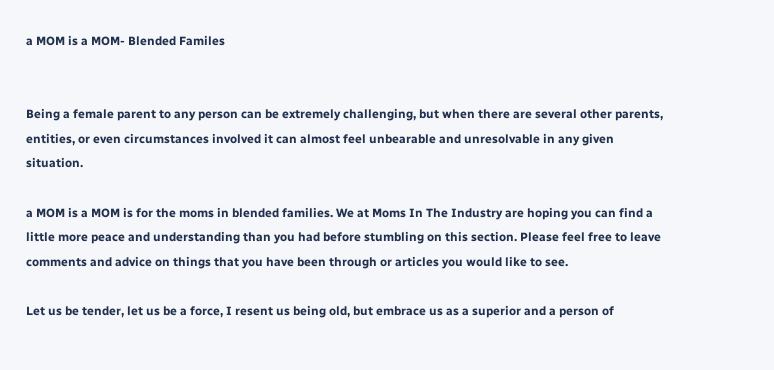a MOM is a MOM- Blended Familes


Being a female parent to any person can be extremely challenging, but when there are several other parents, entities, or even circumstances involved it can almost feel unbearable and unresolvable in any given situation.

a MOM is a MOM is for the moms in blended families. We at Moms In The Industry are hoping you can find a little more peace and understanding than you had before stumbling on this section. Please feel free to leave comments and advice on things that you have been through or articles you would like to see.

Let us be tender, let us be a force, I resent us being old, but embrace us as a superior and a person of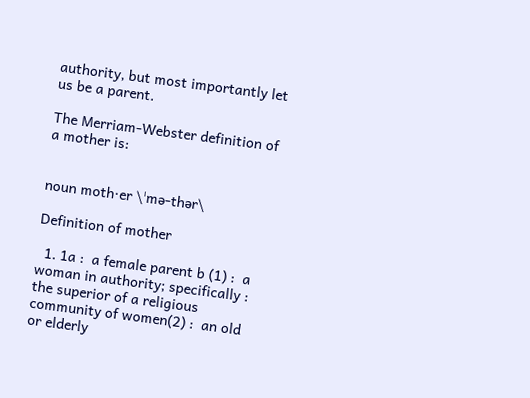authority, but most importantly let us be a parent.

The Merriam-Webster definition of a mother is:


noun moth·er \ˈmə-thər\

Definition of mother

  1. 1a :  a female parent b (1) :  a woman in authority; specifically :  the superior of a religious community of women(2) :  an old or elderly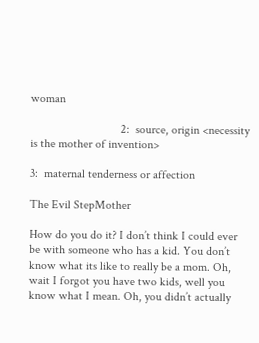woman

                              2:  source, origin <necessity is the mother of invention>

3:  maternal tenderness or affection

The Evil StepMother

How do you do it? I don’t think I could ever be with someone who has a kid. You don’t know what its like to really be a mom. Oh, wait I forgot you have two kids, well you know what I mean. Oh, you didn’t actually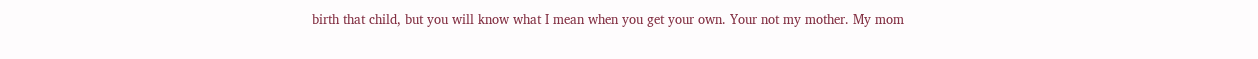birth that child, but you will know what I mean when you get your own. Your not my mother. My mom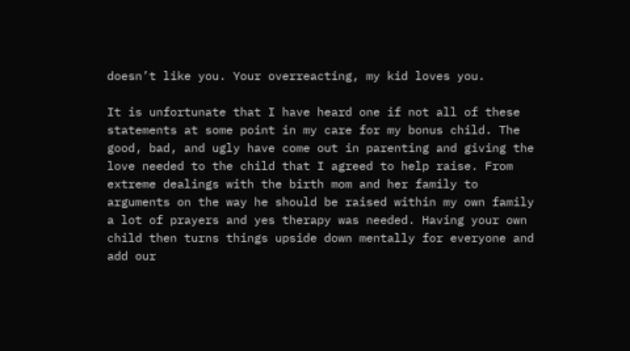doesn’t like you. Your overreacting, my kid loves you.

It is unfortunate that I have heard one if not all of these statements at some point in my care for my bonus child. The good, bad, and ugly have come out in parenting and giving the love needed to the child that I agreed to help raise. From extreme dealings with the birth mom and her family to arguments on the way he should be raised within my own family a lot of prayers and yes therapy was needed. Having your own child then turns things upside down mentally for everyone and add our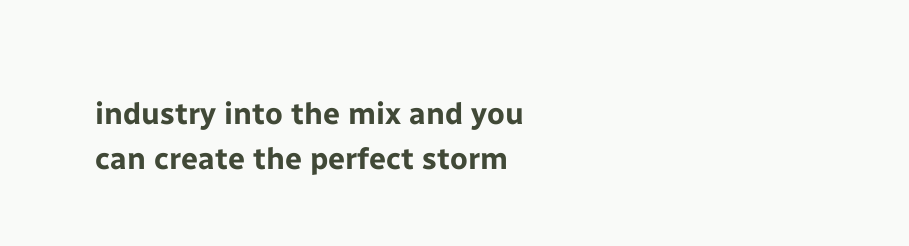industry into the mix and you can create the perfect storm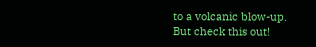to a volcanic blow-up. But check this out!